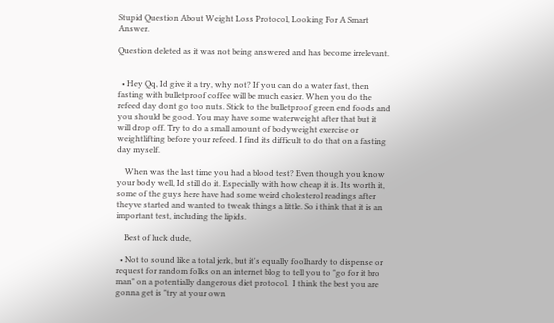Stupid Question About Weight Loss Protocol, Looking For A Smart Answer.

Question deleted as it was not being answered and has become irrelevant.


  • Hey Qq, Id give it a try, why not? If you can do a water fast, then fasting with bulletproof coffee will be much easier. When you do the refeed day dont go too nuts. Stick to the bulletproof green end foods and you should be good. You may have some waterweight after that but it will drop off. Try to do a small amount of bodyweight exercise or weightlifting before your refeed. I find its difficult to do that on a fasting day myself.

    When was the last time you had a blood test? Even though you know your body well, Id still do it. Especially with how cheap it is. Its worth it, some of the guys here have had some weird cholesterol readings after theyve started and wanted to tweak things a little. So i think that it is an important test, including the lipids.

    Best of luck dude,

  • Not to sound like a total jerk, but it's equally foolhardy to dispense or request for random folks on an internet blog to tell you to "go for it bro man" on a potentially dangerous diet protocol.  I think the best you are gonna get is "try at your own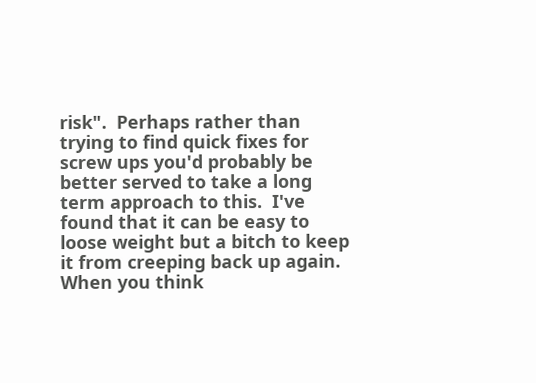risk".  Perhaps rather than trying to find quick fixes for screw ups you'd probably be better served to take a long term approach to this.  I've found that it can be easy to loose weight but a bitch to keep it from creeping back up again.  When you think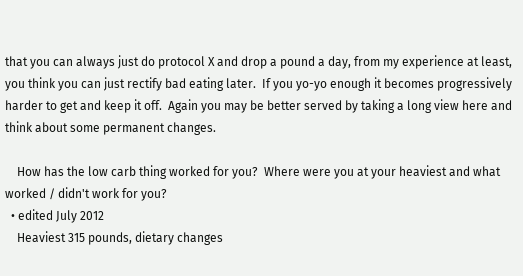that you can always just do protocol X and drop a pound a day, from my experience at least, you think you can just rectify bad eating later.  If you yo-yo enough it becomes progressively harder to get and keep it off.  Again you may be better served by taking a long view here and think about some permanent changes.

    How has the low carb thing worked for you?  Where were you at your heaviest and what worked / didn't work for you?
  • edited July 2012
    Heaviest 315 pounds, dietary changes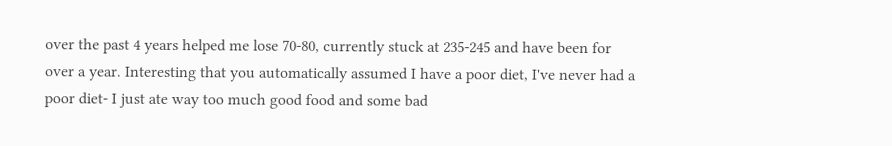over the past 4 years helped me lose 70-80, currently stuck at 235-245 and have been for over a year. Interesting that you automatically assumed I have a poor diet, I've never had a poor diet- I just ate way too much good food and some bad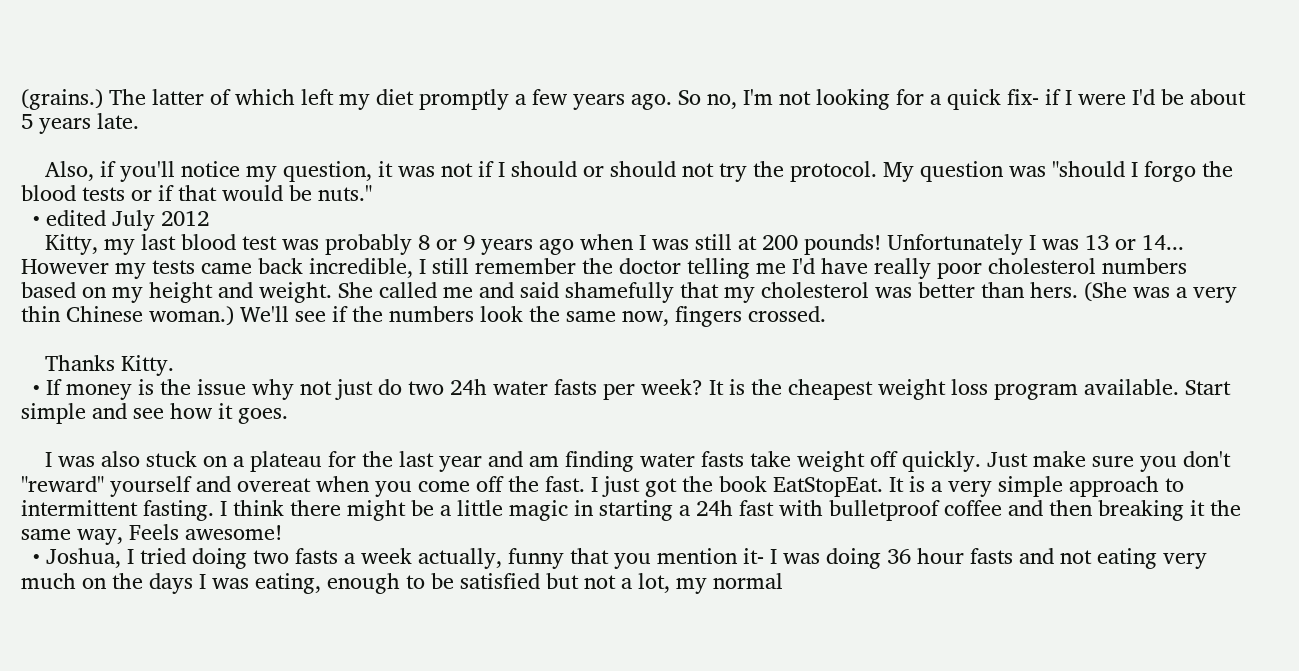(grains.) The latter of which left my diet promptly a few years ago. So no, I'm not looking for a quick fix- if I were I'd be about 5 years late.

    Also, if you'll notice my question, it was not if I should or should not try the protocol. My question was "should I forgo the blood tests or if that would be nuts."
  • edited July 2012
    Kitty, my last blood test was probably 8 or 9 years ago when I was still at 200 pounds! Unfortunately I was 13 or 14... However my tests came back incredible, I still remember the doctor telling me I'd have really poor cholesterol numbers based on my height and weight. She called me and said shamefully that my cholesterol was better than hers. (She was a very thin Chinese woman.) We'll see if the numbers look the same now, fingers crossed.

    Thanks Kitty.
  • If money is the issue why not just do two 24h water fasts per week? It is the cheapest weight loss program available. Start simple and see how it goes.

    I was also stuck on a plateau for the last year and am finding water fasts take weight off quickly. Just make sure you don't "reward" yourself and overeat when you come off the fast. I just got the book EatStopEat. It is a very simple approach to intermittent fasting. I think there might be a little magic in starting a 24h fast with bulletproof coffee and then breaking it the same way, Feels awesome!
  • Joshua, I tried doing two fasts a week actually, funny that you mention it- I was doing 36 hour fasts and not eating very much on the days I was eating, enough to be satisfied but not a lot, my normal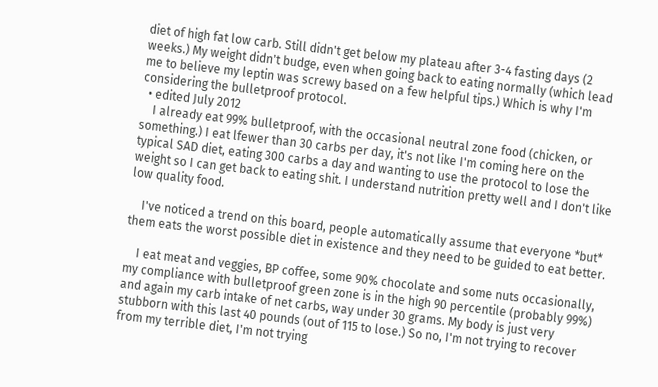diet of high fat low carb. Still didn't get below my plateau after 3-4 fasting days (2 weeks.) My weight didn't budge, even when going back to eating normally (which lead me to believe my leptin was screwy based on a few helpful tips.) Which is why I'm considering the bulletproof protocol.
  • edited July 2012
    I already eat 99% bulletproof, with the occasional neutral zone food (chicken, or something.) I eat lfewer than 30 carbs per day, it's not like I'm coming here on the typical SAD diet, eating 300 carbs a day and wanting to use the protocol to lose the weight so I can get back to eating shit. I understand nutrition pretty well and I don't like low quality food.

    I've noticed a trend on this board, people automatically assume that everyone *but* them eats the worst possible diet in existence and they need to be guided to eat better.

    I eat meat and veggies, BP coffee, some 90% chocolate and some nuts occasionally, my compliance with bulletproof green zone is in the high 90 percentile (probably 99%) and again my carb intake of net carbs, way under 30 grams. My body is just very stubborn with this last 40 pounds (out of 115 to lose.) So no, I'm not trying to recover from my terrible diet, I'm not trying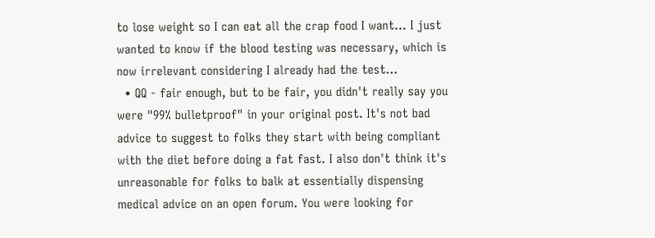to lose weight so I can eat all the crap food I want... I just wanted to know if the blood testing was necessary, which is now irrelevant considering I already had the test...
  • QQ - fair enough, but to be fair, you didn't really say you were "99% bulletproof" in your original post. It's not bad advice to suggest to folks they start with being compliant with the diet before doing a fat fast. I also don't think it's unreasonable for folks to balk at essentially dispensing medical advice on an open forum. You were looking for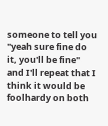someone to tell you "yeah sure fine do it, you'll be fine" and I'll repeat that I think it would be foolhardy on both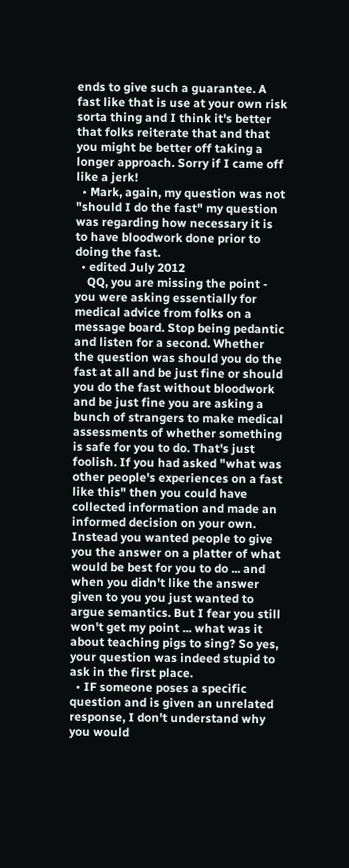ends to give such a guarantee. A fast like that is use at your own risk sorta thing and I think it's better that folks reiterate that and that you might be better off taking a longer approach. Sorry if I came off like a jerk!
  • Mark, again, my question was not "should I do the fast" my question was regarding how necessary it is to have bloodwork done prior to doing the fast.
  • edited July 2012
    QQ, you are missing the point - you were asking essentially for medical advice from folks on a message board. Stop being pedantic and listen for a second. Whether the question was should you do the fast at all and be just fine or should you do the fast without bloodwork and be just fine you are asking a bunch of strangers to make medical assessments of whether something is safe for you to do. That's just foolish. If you had asked "what was other people's experiences on a fast like this" then you could have collected information and made an informed decision on your own. Instead you wanted people to give you the answer on a platter of what would be best for you to do ... and when you didn't like the answer given to you you just wanted to argue semantics. But I fear you still won't get my point ... what was it about teaching pigs to sing? So yes, your question was indeed stupid to ask in the first place.
  • IF someone poses a specific question and is given an unrelated response, I don't understand why you would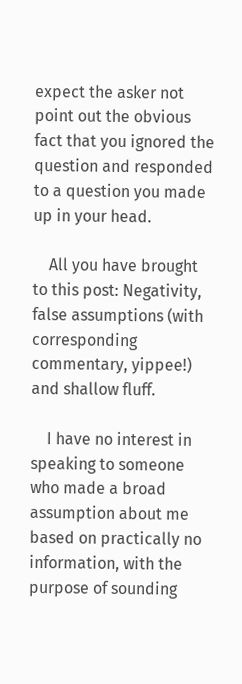expect the asker not point out the obvious fact that you ignored the question and responded to a question you made up in your head.

    All you have brought to this post: Negativity, false assumptions (with corresponding commentary, yippee!) and shallow fluff.

    I have no interest in speaking to someone who made a broad assumption about me based on practically no information, with the purpose of sounding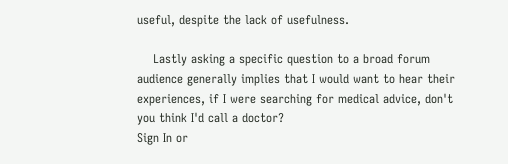useful, despite the lack of usefulness.

    Lastly asking a specific question to a broad forum audience generally implies that I would want to hear their experiences, if I were searching for medical advice, don't you think I'd call a doctor?
Sign In or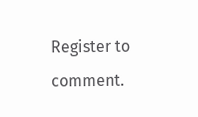Register to comment.